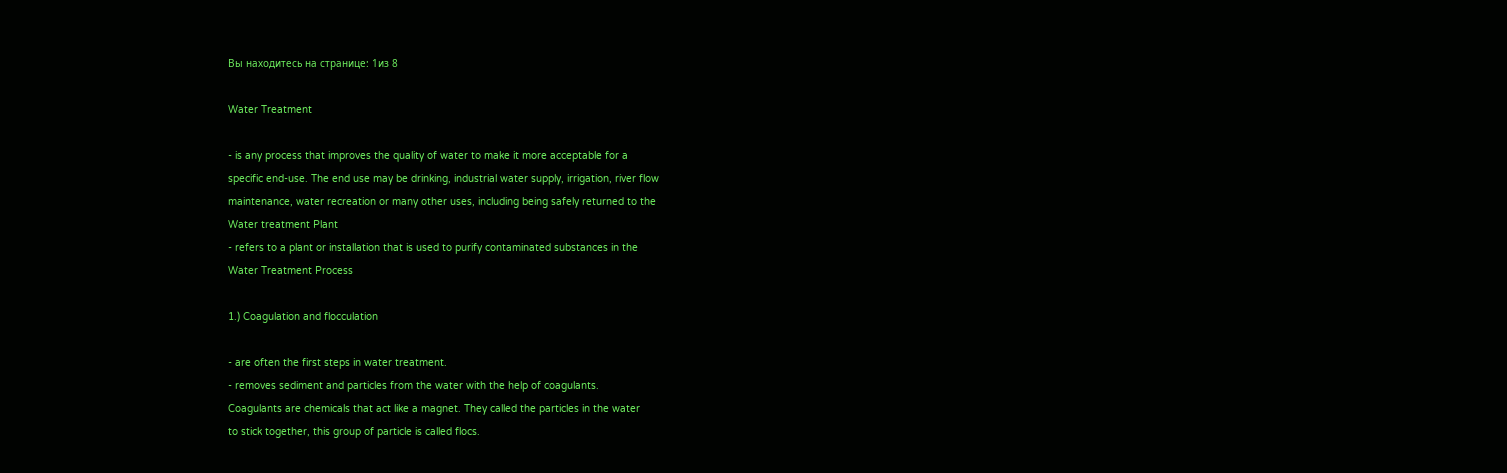Вы находитесь на странице: 1из 8

Water Treatment

- is any process that improves the quality of water to make it more acceptable for a
specific end-use. The end use may be drinking, industrial water supply, irrigation, river flow
maintenance, water recreation or many other uses, including being safely returned to the
Water treatment Plant
- refers to a plant or installation that is used to purify contaminated substances in the
Water Treatment Process

1.) Coagulation and flocculation

- are often the first steps in water treatment.
- removes sediment and particles from the water with the help of coagulants.
Coagulants are chemicals that act like a magnet. They called the particles in the water
to stick together, this group of particle is called flocs.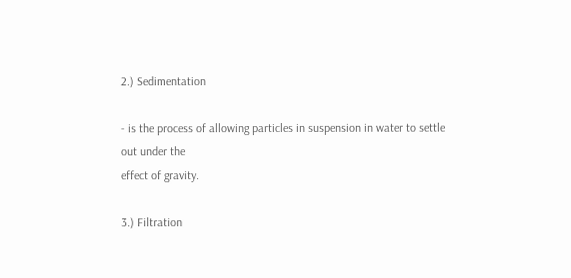2.) Sedimentation

- is the process of allowing particles in suspension in water to settle out under the
effect of gravity.

3.) Filtration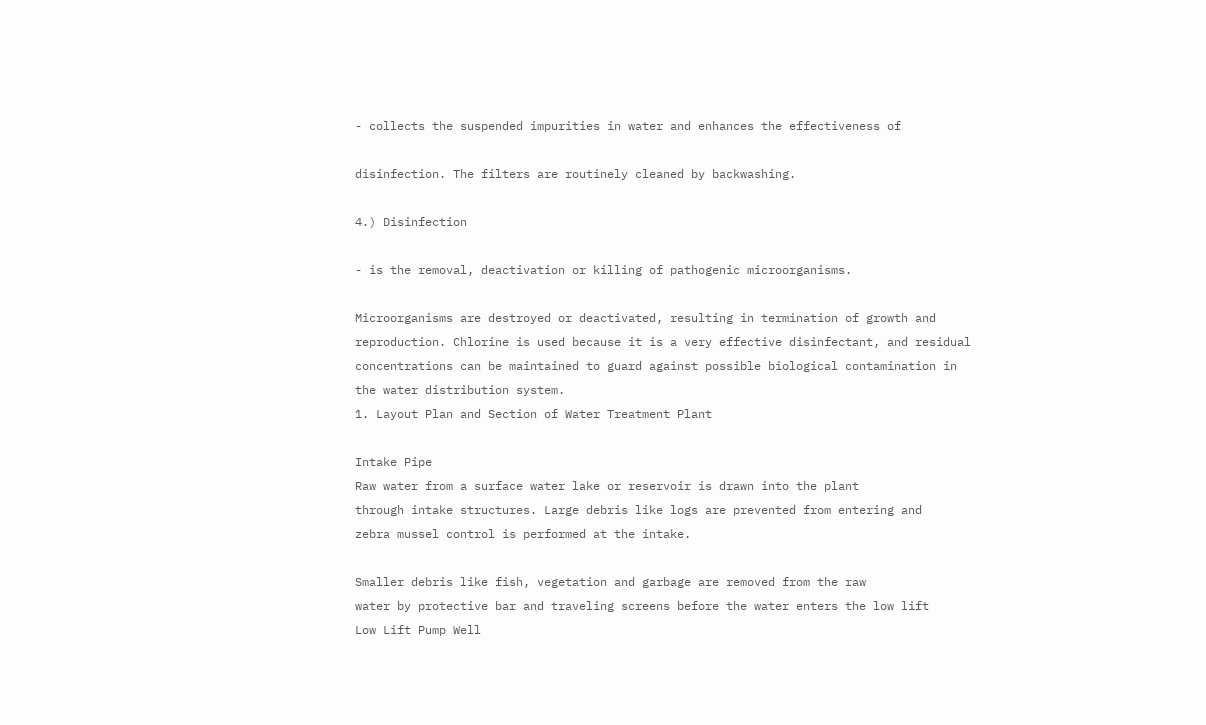- collects the suspended impurities in water and enhances the effectiveness of

disinfection. The filters are routinely cleaned by backwashing.

4.) Disinfection

- is the removal, deactivation or killing of pathogenic microorganisms.

Microorganisms are destroyed or deactivated, resulting in termination of growth and
reproduction. Chlorine is used because it is a very effective disinfectant, and residual
concentrations can be maintained to guard against possible biological contamination in
the water distribution system.
1. Layout Plan and Section of Water Treatment Plant

Intake Pipe
Raw water from a surface water lake or reservoir is drawn into the plant
through intake structures. Large debris like logs are prevented from entering and
zebra mussel control is performed at the intake.

Smaller debris like fish, vegetation and garbage are removed from the raw
water by protective bar and traveling screens before the water enters the low lift
Low Lift Pump Well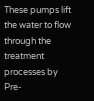These pumps lift the water to flow through the treatment processes by
Pre-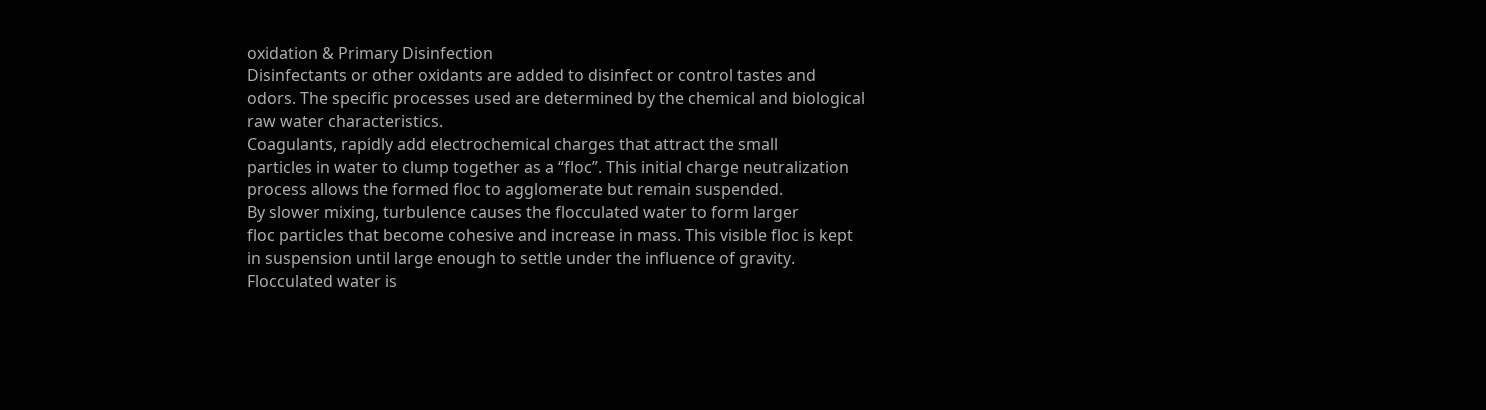oxidation & Primary Disinfection
Disinfectants or other oxidants are added to disinfect or control tastes and
odors. The specific processes used are determined by the chemical and biological
raw water characteristics.
Coagulants, rapidly add electrochemical charges that attract the small
particles in water to clump together as a “floc”. This initial charge neutralization
process allows the formed floc to agglomerate but remain suspended.
By slower mixing, turbulence causes the flocculated water to form larger
floc particles that become cohesive and increase in mass. This visible floc is kept
in suspension until large enough to settle under the influence of gravity.
Flocculated water is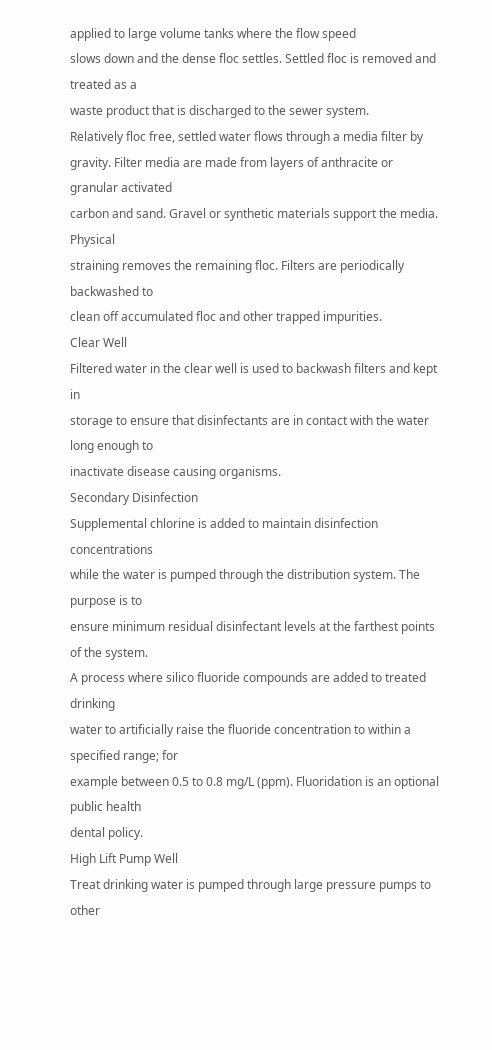applied to large volume tanks where the flow speed
slows down and the dense floc settles. Settled floc is removed and treated as a
waste product that is discharged to the sewer system.
Relatively floc free, settled water flows through a media filter by
gravity. Filter media are made from layers of anthracite or granular activated
carbon and sand. Gravel or synthetic materials support the media. Physical
straining removes the remaining floc. Filters are periodically backwashed to
clean off accumulated floc and other trapped impurities.
Clear Well
Filtered water in the clear well is used to backwash filters and kept in
storage to ensure that disinfectants are in contact with the water long enough to
inactivate disease causing organisms.
Secondary Disinfection
Supplemental chlorine is added to maintain disinfection concentrations
while the water is pumped through the distribution system. The purpose is to
ensure minimum residual disinfectant levels at the farthest points of the system.
A process where silico fluoride compounds are added to treated drinking
water to artificially raise the fluoride concentration to within a specified range; for
example between 0.5 to 0.8 mg/L (ppm). Fluoridation is an optional public health
dental policy.
High Lift Pump Well
Treat drinking water is pumped through large pressure pumps to other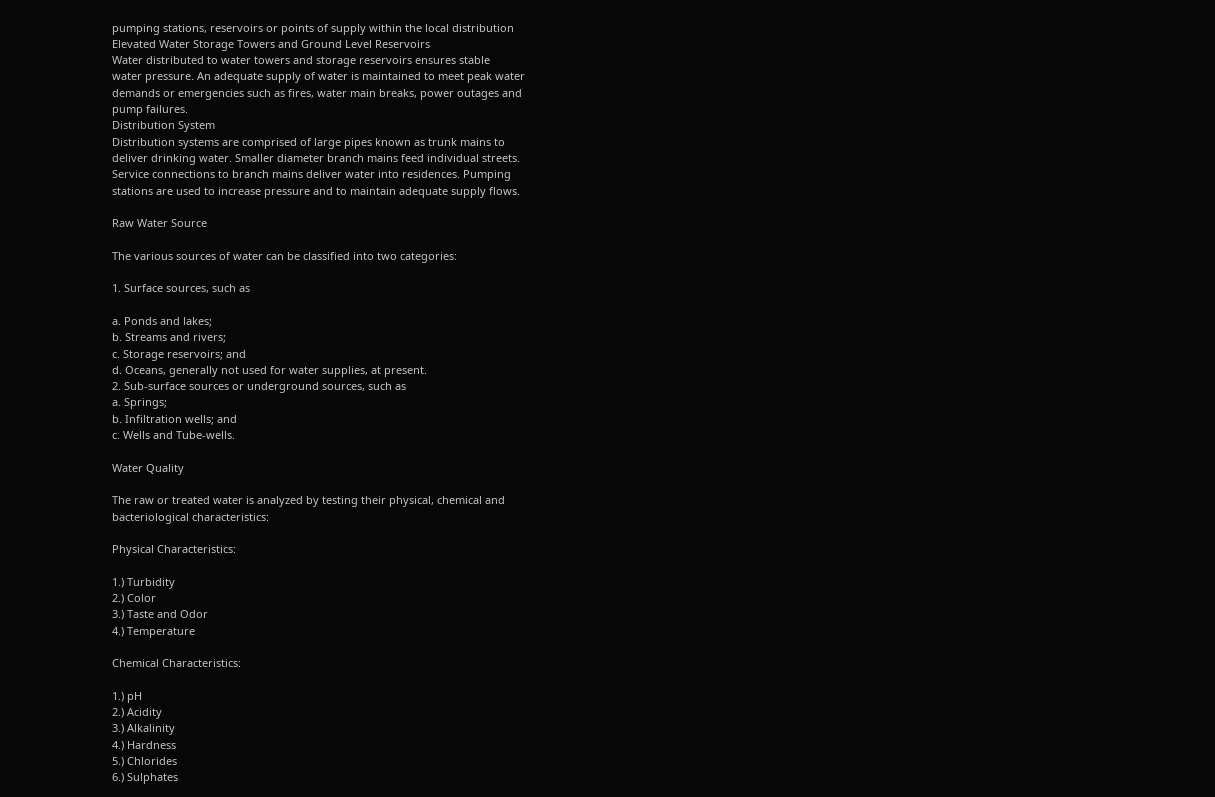pumping stations, reservoirs or points of supply within the local distribution
Elevated Water Storage Towers and Ground Level Reservoirs
Water distributed to water towers and storage reservoirs ensures stable
water pressure. An adequate supply of water is maintained to meet peak water
demands or emergencies such as fires, water main breaks, power outages and
pump failures.
Distribution System
Distribution systems are comprised of large pipes known as trunk mains to
deliver drinking water. Smaller diameter branch mains feed individual streets.
Service connections to branch mains deliver water into residences. Pumping
stations are used to increase pressure and to maintain adequate supply flows.

Raw Water Source

The various sources of water can be classified into two categories:

1. Surface sources, such as

a. Ponds and lakes;
b. Streams and rivers;
c. Storage reservoirs; and
d. Oceans, generally not used for water supplies, at present.
2. Sub-surface sources or underground sources, such as
a. Springs;
b. Infiltration wells; and
c. Wells and Tube-wells.

Water Quality

The raw or treated water is analyzed by testing their physical, chemical and
bacteriological characteristics:

Physical Characteristics:

1.) Turbidity
2.) Color
3.) Taste and Odor
4.) Temperature

Chemical Characteristics:

1.) pH
2.) Acidity
3.) Alkalinity
4.) Hardness
5.) Chlorides
6.) Sulphates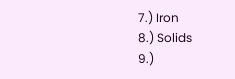7.) Iron
8.) Solids
9.)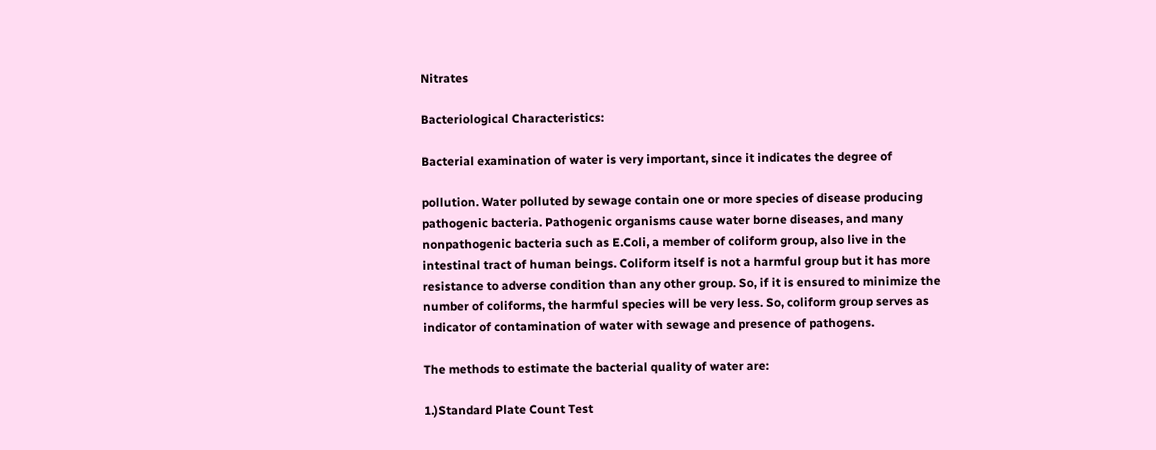Nitrates

Bacteriological Characteristics:

Bacterial examination of water is very important, since it indicates the degree of

pollution. Water polluted by sewage contain one or more species of disease producing
pathogenic bacteria. Pathogenic organisms cause water borne diseases, and many
nonpathogenic bacteria such as E.Coli, a member of coliform group, also live in the
intestinal tract of human beings. Coliform itself is not a harmful group but it has more
resistance to adverse condition than any other group. So, if it is ensured to minimize the
number of coliforms, the harmful species will be very less. So, coliform group serves as
indicator of contamination of water with sewage and presence of pathogens.

The methods to estimate the bacterial quality of water are:

1.)Standard Plate Count Test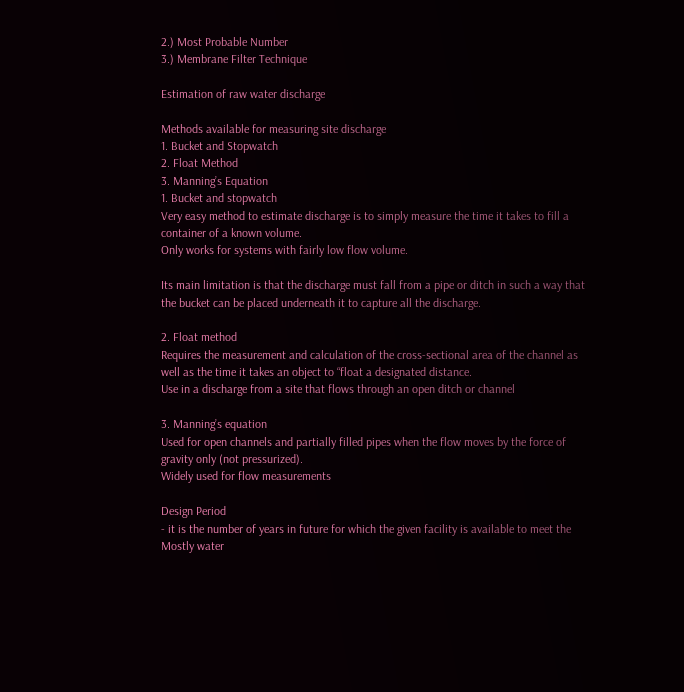2.) Most Probable Number
3.) Membrane Filter Technique

Estimation of raw water discharge

Methods available for measuring site discharge
1. Bucket and Stopwatch
2. Float Method
3. Manning’s Equation
1. Bucket and stopwatch
Very easy method to estimate discharge is to simply measure the time it takes to fill a
container of a known volume.
Only works for systems with fairly low flow volume.

Its main limitation is that the discharge must fall from a pipe or ditch in such a way that
the bucket can be placed underneath it to capture all the discharge.

2. Float method
Requires the measurement and calculation of the cross-sectional area of the channel as
well as the time it takes an object to “float a designated distance.
Use in a discharge from a site that flows through an open ditch or channel

3. Manning’s equation
Used for open channels and partially filled pipes when the flow moves by the force of
gravity only (not pressurized).
Widely used for flow measurements

Design Period
- it is the number of years in future for which the given facility is available to meet the
Mostly water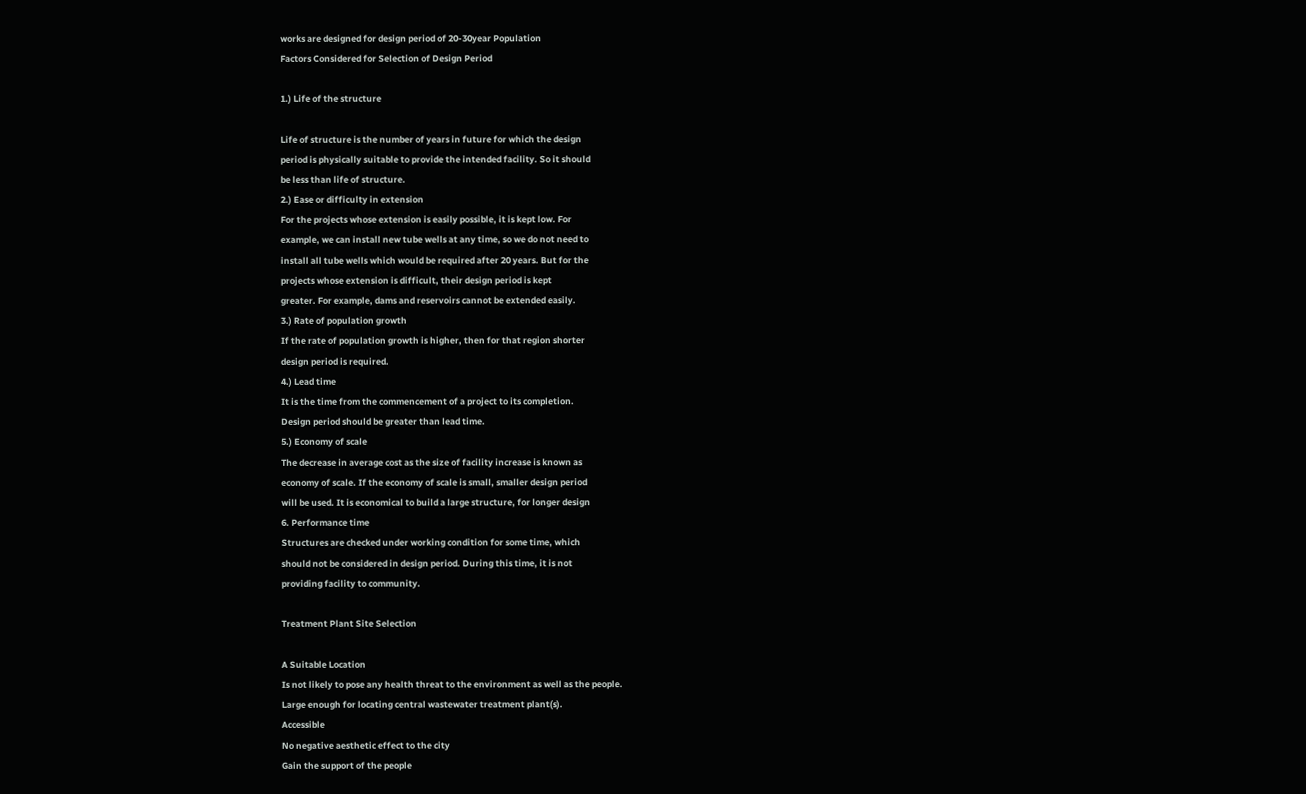works are designed for design period of 20-30year Population
Factors Considered for Selection of Design Period

1.) Life of the structure

Life of structure is the number of years in future for which the design
period is physically suitable to provide the intended facility. So it should
be less than life of structure.
2.) Ease or difficulty in extension
For the projects whose extension is easily possible, it is kept low. For
example, we can install new tube wells at any time, so we do not need to
install all tube wells which would be required after 20 years. But for the
projects whose extension is difficult, their design period is kept
greater. For example, dams and reservoirs cannot be extended easily.
3.) Rate of population growth
If the rate of population growth is higher, then for that region shorter
design period is required.
4.) Lead time
It is the time from the commencement of a project to its completion.
Design period should be greater than lead time.
5.) Economy of scale
The decrease in average cost as the size of facility increase is known as
economy of scale. If the economy of scale is small, smaller design period
will be used. It is economical to build a large structure, for longer design
6. Performance time
Structures are checked under working condition for some time, which
should not be considered in design period. During this time, it is not
providing facility to community.

Treatment Plant Site Selection

A Suitable Location
Is not likely to pose any health threat to the environment as well as the people.
Large enough for locating central wastewater treatment plant(s).
Accessible
No negative aesthetic effect to the city
Gain the support of the people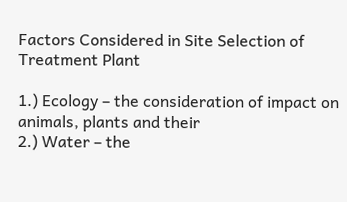Factors Considered in Site Selection of Treatment Plant

1.) Ecology – the consideration of impact on animals, plants and their
2.) Water – the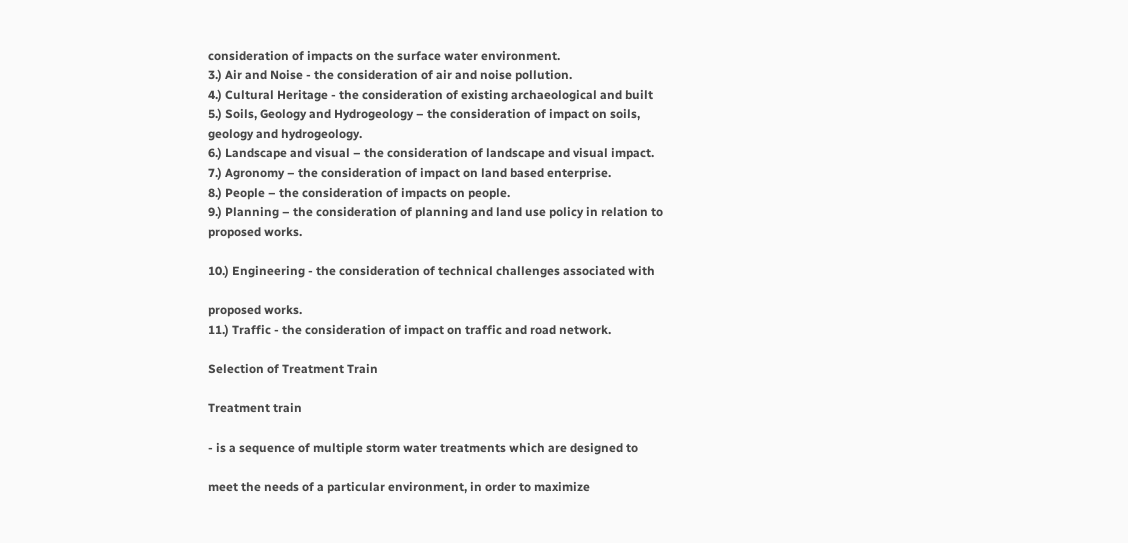consideration of impacts on the surface water environment.
3.) Air and Noise - the consideration of air and noise pollution.
4.) Cultural Heritage - the consideration of existing archaeological and built
5.) Soils, Geology and Hydrogeology – the consideration of impact on soils,
geology and hydrogeology.
6.) Landscape and visual – the consideration of landscape and visual impact.
7.) Agronomy – the consideration of impact on land based enterprise.
8.) People – the consideration of impacts on people.
9.) Planning – the consideration of planning and land use policy in relation to
proposed works.

10.) Engineering - the consideration of technical challenges associated with

proposed works.
11.) Traffic - the consideration of impact on traffic and road network.

Selection of Treatment Train

Treatment train

- is a sequence of multiple storm water treatments which are designed to

meet the needs of a particular environment, in order to maximize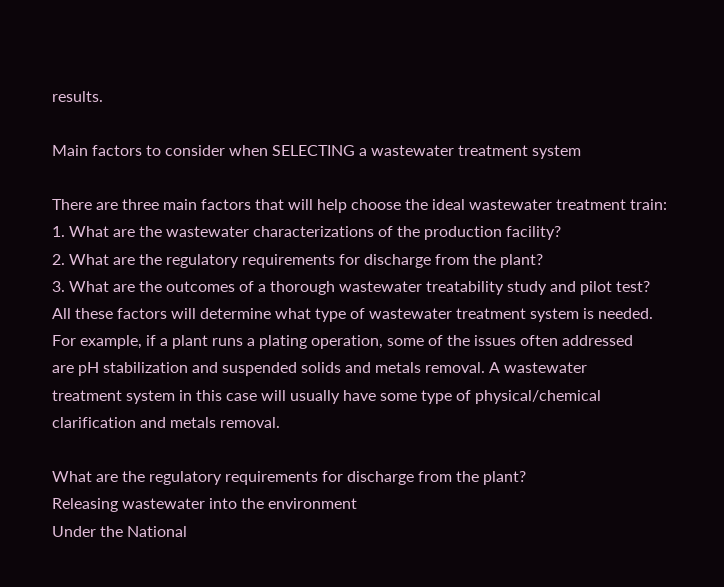results.

Main factors to consider when SELECTING a wastewater treatment system

There are three main factors that will help choose the ideal wastewater treatment train:
1. What are the wastewater characterizations of the production facility?
2. What are the regulatory requirements for discharge from the plant?
3. What are the outcomes of a thorough wastewater treatability study and pilot test?
All these factors will determine what type of wastewater treatment system is needed.
For example, if a plant runs a plating operation, some of the issues often addressed
are pH stabilization and suspended solids and metals removal. A wastewater
treatment system in this case will usually have some type of physical/chemical
clarification and metals removal.

What are the regulatory requirements for discharge from the plant?
Releasing wastewater into the environment
Under the National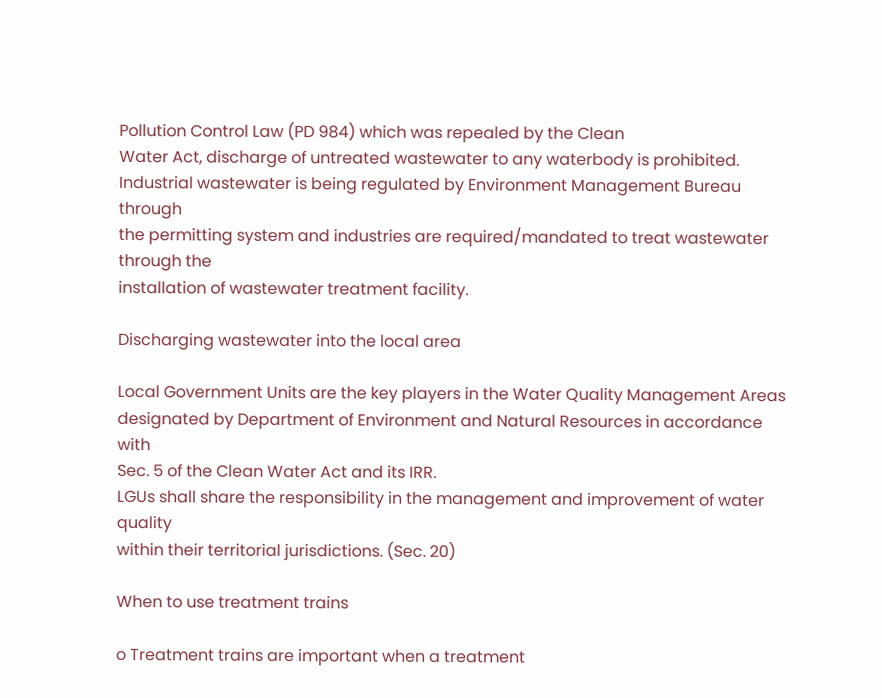Pollution Control Law (PD 984) which was repealed by the Clean
Water Act, discharge of untreated wastewater to any waterbody is prohibited.
Industrial wastewater is being regulated by Environment Management Bureau through
the permitting system and industries are required/mandated to treat wastewater through the
installation of wastewater treatment facility.

Discharging wastewater into the local area

Local Government Units are the key players in the Water Quality Management Areas
designated by Department of Environment and Natural Resources in accordance with
Sec. 5 of the Clean Water Act and its IRR.
LGUs shall share the responsibility in the management and improvement of water quality
within their territorial jurisdictions. (Sec. 20)

When to use treatment trains

o Treatment trains are important when a treatment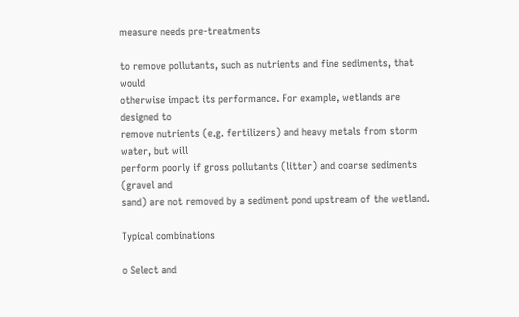measure needs pre-treatments

to remove pollutants, such as nutrients and fine sediments, that would
otherwise impact its performance. For example, wetlands are designed to
remove nutrients (e.g. fertilizers) and heavy metals from storm water, but will
perform poorly if gross pollutants (litter) and coarse sediments (gravel and
sand) are not removed by a sediment pond upstream of the wetland.

Typical combinations

o Select and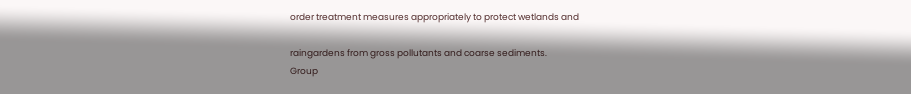order treatment measures appropriately to protect wetlands and

raingardens from gross pollutants and coarse sediments.
Group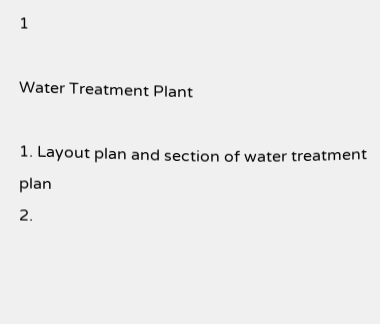1

Water Treatment Plant

1. Layout plan and section of water treatment plan
2.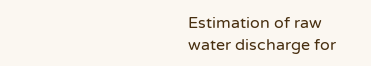Estimation of raw water discharge for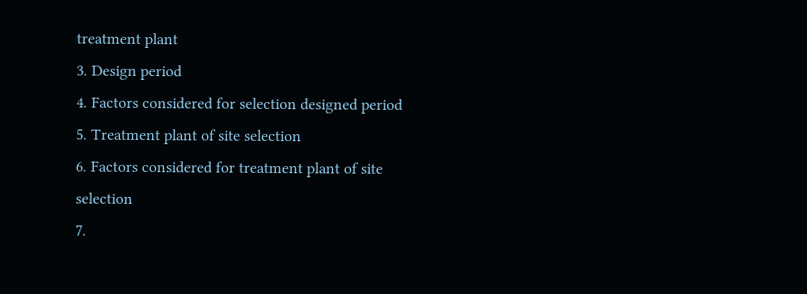treatment plant
3. Design period
4. Factors considered for selection designed period
5. Treatment plant of site selection
6. Factors considered for treatment plant of site selection
7.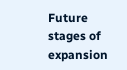Future stages of expansion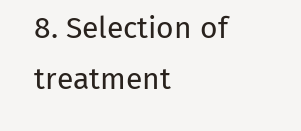8. Selection of treatment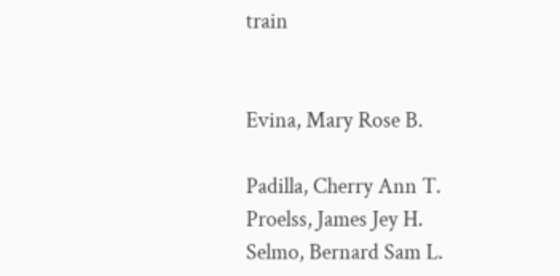train


Evina, Mary Rose B.

Padilla, Cherry Ann T.
Proelss, James Jey H.
Selmo, Bernard Sam L.